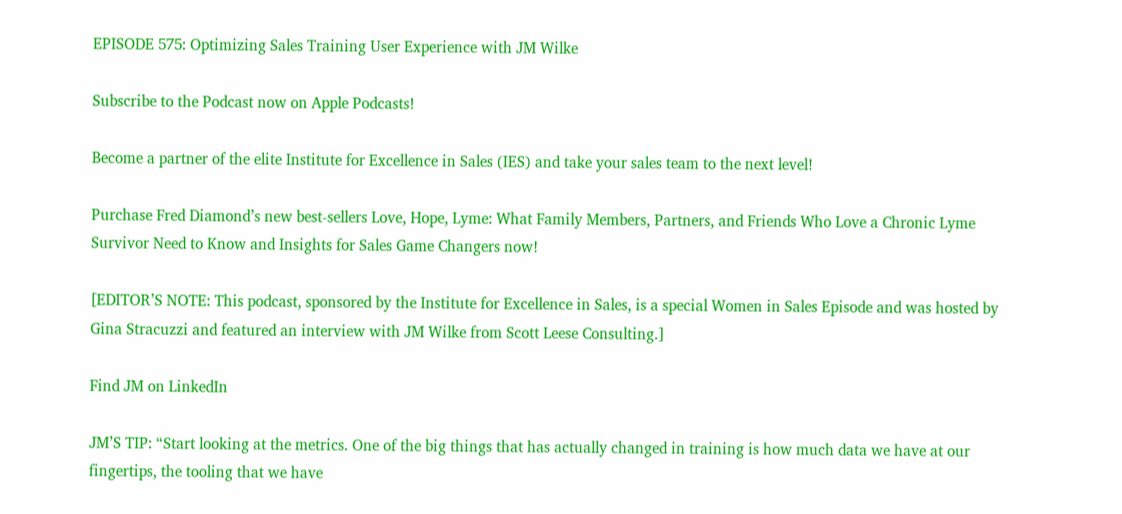EPISODE 575: Optimizing Sales Training User Experience with JM Wilke

Subscribe to the Podcast now on Apple Podcasts!

Become a partner of the elite Institute for Excellence in Sales (IES) and take your sales team to the next level!

Purchase Fred Diamond’s new best-sellers Love, Hope, Lyme: What Family Members, Partners, and Friends Who Love a Chronic Lyme Survivor Need to Know and Insights for Sales Game Changers now!

[EDITOR’S NOTE: This podcast, sponsored by the Institute for Excellence in Sales, is a special Women in Sales Episode and was hosted by Gina Stracuzzi and featured an interview with JM Wilke from Scott Leese Consulting.]

Find JM on LinkedIn

JM’S TIP: “Start looking at the metrics. One of the big things that has actually changed in training is how much data we have at our fingertips, the tooling that we have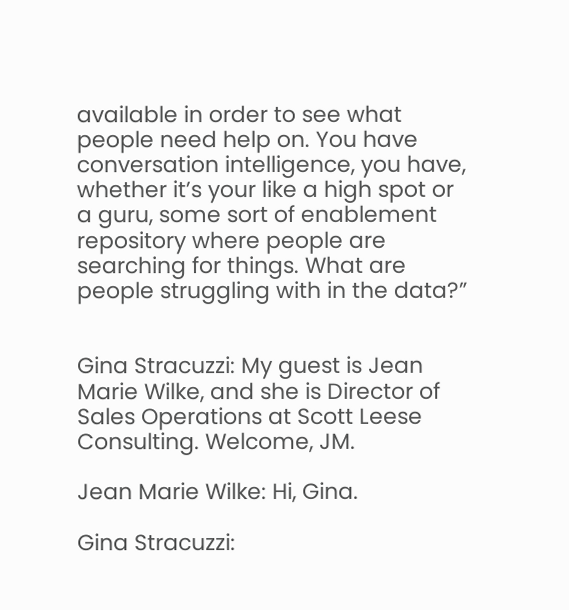available in order to see what people need help on. You have conversation intelligence, you have, whether it’s your like a high spot or a guru, some sort of enablement repository where people are searching for things. What are people struggling with in the data?”


Gina Stracuzzi: My guest is Jean Marie Wilke, and she is Director of Sales Operations at Scott Leese Consulting. Welcome, JM.

Jean Marie Wilke: Hi, Gina.

Gina Stracuzzi: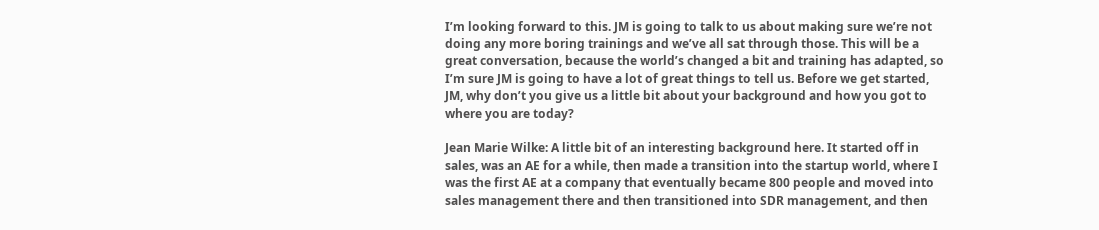I’m looking forward to this. JM is going to talk to us about making sure we’re not doing any more boring trainings and we’ve all sat through those. This will be a great conversation, because the world’s changed a bit and training has adapted, so I’m sure JM is going to have a lot of great things to tell us. Before we get started, JM, why don’t you give us a little bit about your background and how you got to where you are today?

Jean Marie Wilke: A little bit of an interesting background here. It started off in sales, was an AE for a while, then made a transition into the startup world, where I was the first AE at a company that eventually became 800 people and moved into sales management there and then transitioned into SDR management, and then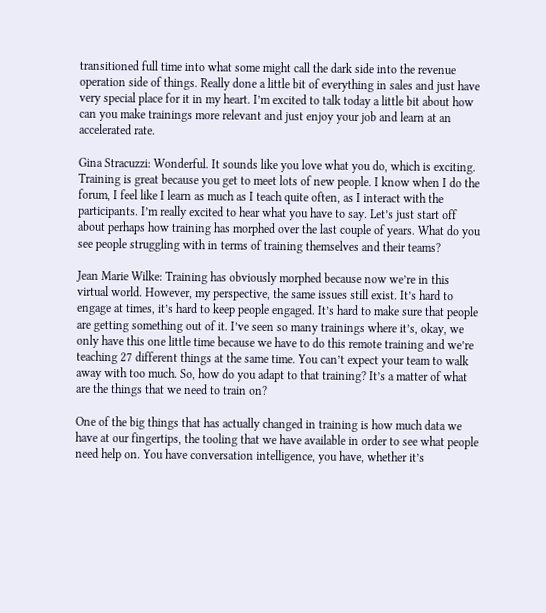transitioned full time into what some might call the dark side into the revenue operation side of things. Really done a little bit of everything in sales and just have very special place for it in my heart. I’m excited to talk today a little bit about how can you make trainings more relevant and just enjoy your job and learn at an accelerated rate.

Gina Stracuzzi: Wonderful. It sounds like you love what you do, which is exciting. Training is great because you get to meet lots of new people. I know when I do the forum, I feel like I learn as much as I teach quite often, as I interact with the participants. I’m really excited to hear what you have to say. Let’s just start off about perhaps how training has morphed over the last couple of years. What do you see people struggling with in terms of training themselves and their teams?

Jean Marie Wilke: Training has obviously morphed because now we’re in this virtual world. However, my perspective, the same issues still exist. It’s hard to engage at times, it’s hard to keep people engaged. It’s hard to make sure that people are getting something out of it. I’ve seen so many trainings where it’s, okay, we only have this one little time because we have to do this remote training and we’re teaching 27 different things at the same time. You can’t expect your team to walk away with too much. So, how do you adapt to that training? It’s a matter of what are the things that we need to train on?

One of the big things that has actually changed in training is how much data we have at our fingertips, the tooling that we have available in order to see what people need help on. You have conversation intelligence, you have, whether it’s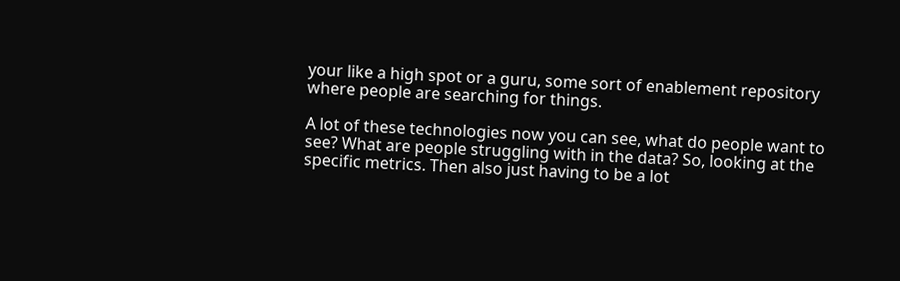your like a high spot or a guru, some sort of enablement repository where people are searching for things.

A lot of these technologies now you can see, what do people want to see? What are people struggling with in the data? So, looking at the specific metrics. Then also just having to be a lot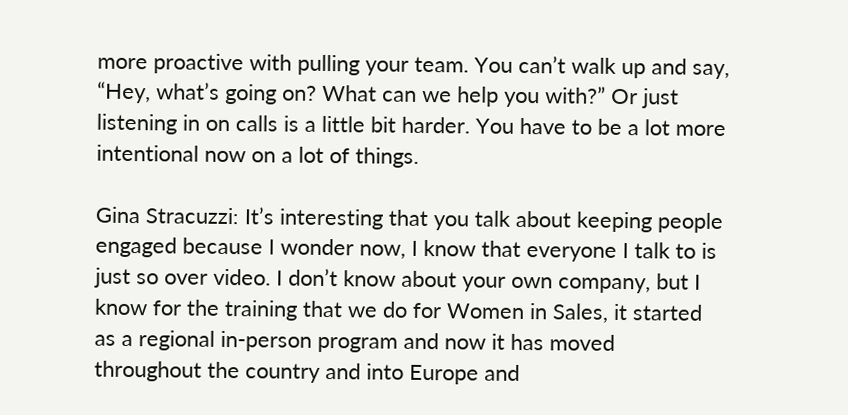more proactive with pulling your team. You can’t walk up and say, “Hey, what’s going on? What can we help you with?” Or just listening in on calls is a little bit harder. You have to be a lot more intentional now on a lot of things.

Gina Stracuzzi: It’s interesting that you talk about keeping people engaged because I wonder now, I know that everyone I talk to is just so over video. I don’t know about your own company, but I know for the training that we do for Women in Sales, it started as a regional in-person program and now it has moved throughout the country and into Europe and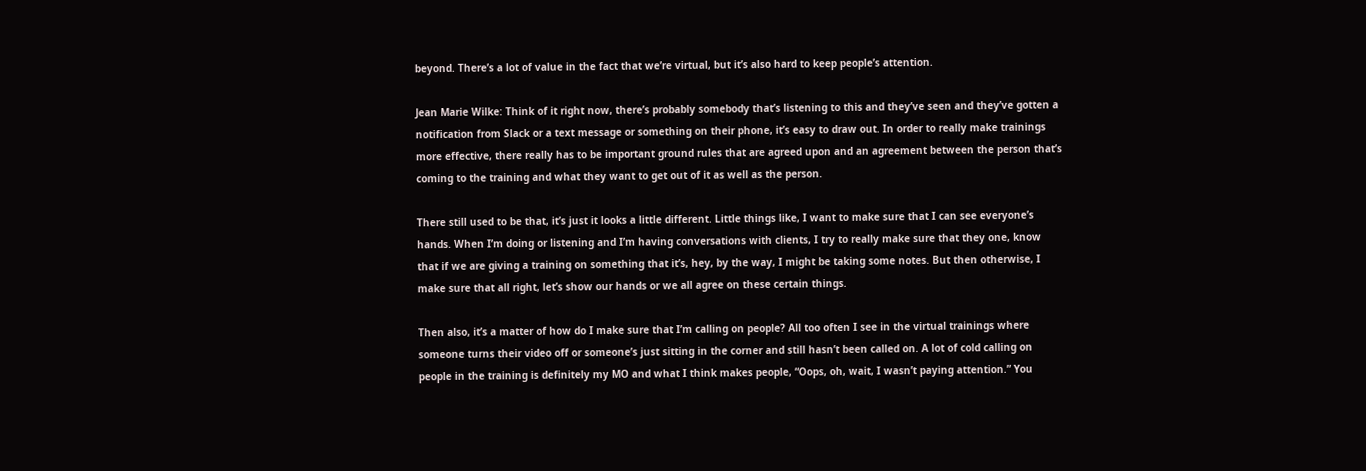beyond. There’s a lot of value in the fact that we’re virtual, but it’s also hard to keep people’s attention.

Jean Marie Wilke: Think of it right now, there’s probably somebody that’s listening to this and they’ve seen and they’ve gotten a notification from Slack or a text message or something on their phone, it’s easy to draw out. In order to really make trainings more effective, there really has to be important ground rules that are agreed upon and an agreement between the person that’s coming to the training and what they want to get out of it as well as the person.

There still used to be that, it’s just it looks a little different. Little things like, I want to make sure that I can see everyone’s hands. When I’m doing or listening and I’m having conversations with clients, I try to really make sure that they one, know that if we are giving a training on something that it’s, hey, by the way, I might be taking some notes. But then otherwise, I make sure that all right, let’s show our hands or we all agree on these certain things.

Then also, it’s a matter of how do I make sure that I’m calling on people? All too often I see in the virtual trainings where someone turns their video off or someone’s just sitting in the corner and still hasn’t been called on. A lot of cold calling on people in the training is definitely my MO and what I think makes people, “Oops, oh, wait, I wasn’t paying attention.” You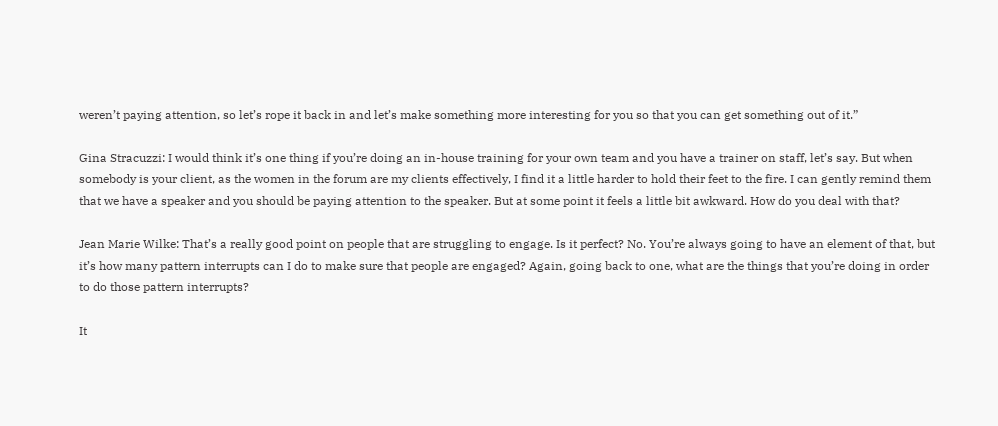weren’t paying attention, so let’s rope it back in and let’s make something more interesting for you so that you can get something out of it.”

Gina Stracuzzi: I would think it’s one thing if you’re doing an in-house training for your own team and you have a trainer on staff, let’s say. But when somebody is your client, as the women in the forum are my clients effectively, I find it a little harder to hold their feet to the fire. I can gently remind them that we have a speaker and you should be paying attention to the speaker. But at some point it feels a little bit awkward. How do you deal with that?

Jean Marie Wilke: That’s a really good point on people that are struggling to engage. Is it perfect? No. You’re always going to have an element of that, but it’s how many pattern interrupts can I do to make sure that people are engaged? Again, going back to one, what are the things that you’re doing in order to do those pattern interrupts?

It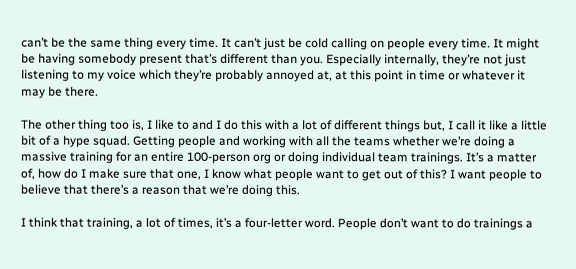can’t be the same thing every time. It can’t just be cold calling on people every time. It might be having somebody present that’s different than you. Especially internally, they’re not just listening to my voice which they’re probably annoyed at, at this point in time or whatever it may be there.

The other thing too is, I like to and I do this with a lot of different things but, I call it like a little bit of a hype squad. Getting people and working with all the teams whether we’re doing a massive training for an entire 100-person org or doing individual team trainings. It’s a matter of, how do I make sure that one, I know what people want to get out of this? I want people to believe that there’s a reason that we’re doing this.

I think that training, a lot of times, it’s a four-letter word. People don’t want to do trainings a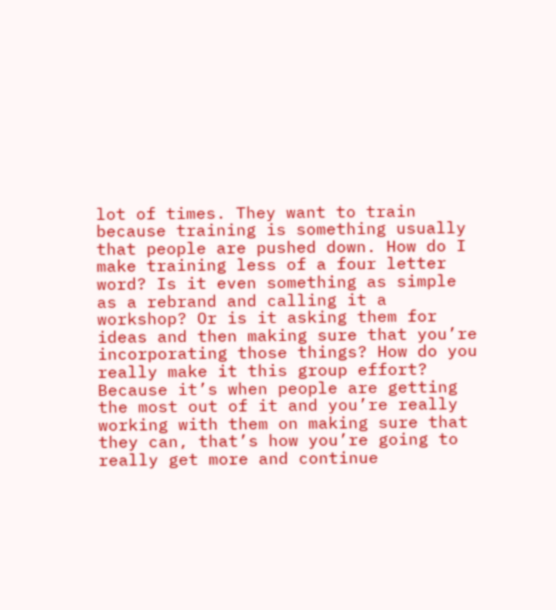lot of times. They want to train because training is something usually that people are pushed down. How do I make training less of a four letter word? Is it even something as simple as a rebrand and calling it a workshop? Or is it asking them for ideas and then making sure that you’re incorporating those things? How do you really make it this group effort? Because it’s when people are getting the most out of it and you’re really working with them on making sure that they can, that’s how you’re going to really get more and continue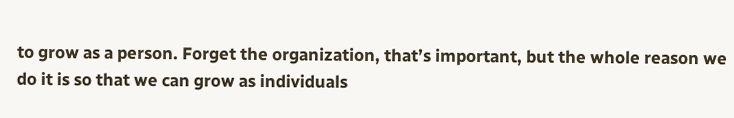to grow as a person. Forget the organization, that’s important, but the whole reason we do it is so that we can grow as individuals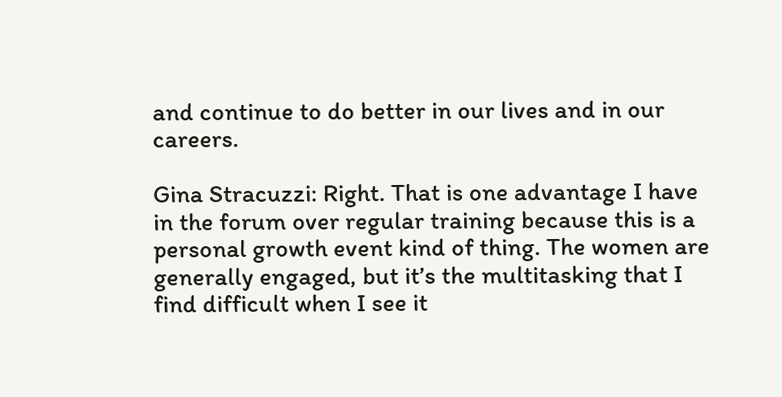and continue to do better in our lives and in our careers.

Gina Stracuzzi: Right. That is one advantage I have in the forum over regular training because this is a personal growth event kind of thing. The women are generally engaged, but it’s the multitasking that I find difficult when I see it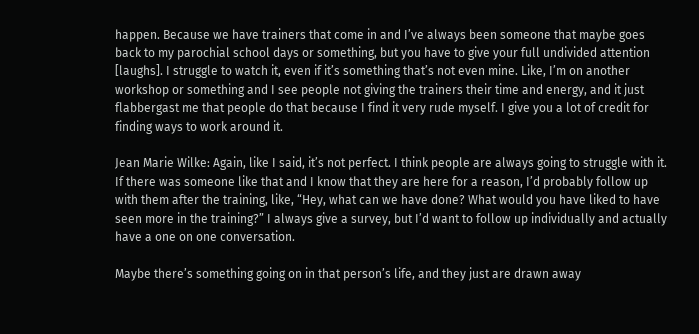happen. Because we have trainers that come in and I’ve always been someone that maybe goes back to my parochial school days or something, but you have to give your full undivided attention [laughs]. I struggle to watch it, even if it’s something that’s not even mine. Like, I’m on another workshop or something and I see people not giving the trainers their time and energy, and it just flabbergast me that people do that because I find it very rude myself. I give you a lot of credit for finding ways to work around it.

Jean Marie Wilke: Again, like I said, it’s not perfect. I think people are always going to struggle with it. If there was someone like that and I know that they are here for a reason, I’d probably follow up with them after the training, like, “Hey, what can we have done? What would you have liked to have seen more in the training?” I always give a survey, but I’d want to follow up individually and actually have a one on one conversation.

Maybe there’s something going on in that person’s life, and they just are drawn away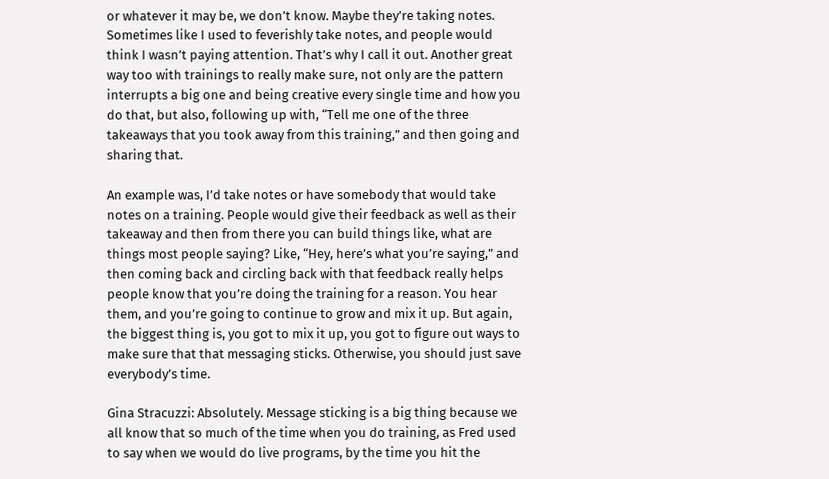or whatever it may be, we don’t know. Maybe they’re taking notes. Sometimes like I used to feverishly take notes, and people would think I wasn’t paying attention. That’s why I call it out. Another great way too with trainings to really make sure, not only are the pattern interrupts a big one and being creative every single time and how you do that, but also, following up with, “Tell me one of the three takeaways that you took away from this training,” and then going and sharing that.

An example was, I’d take notes or have somebody that would take notes on a training. People would give their feedback as well as their takeaway and then from there you can build things like, what are things most people saying? Like, “Hey, here’s what you’re saying,” and then coming back and circling back with that feedback really helps people know that you’re doing the training for a reason. You hear them, and you’re going to continue to grow and mix it up. But again, the biggest thing is, you got to mix it up, you got to figure out ways to make sure that that messaging sticks. Otherwise, you should just save everybody’s time.

Gina Stracuzzi: Absolutely. Message sticking is a big thing because we all know that so much of the time when you do training, as Fred used to say when we would do live programs, by the time you hit the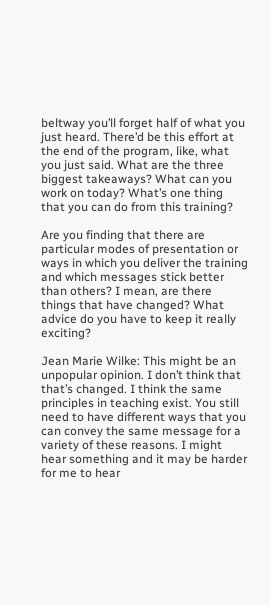beltway you’ll forget half of what you just heard. There’d be this effort at the end of the program, like, what you just said. What are the three biggest takeaways? What can you work on today? What’s one thing that you can do from this training?

Are you finding that there are particular modes of presentation or ways in which you deliver the training and which messages stick better than others? I mean, are there things that have changed? What advice do you have to keep it really exciting?

Jean Marie Wilke: This might be an unpopular opinion. I don’t think that that’s changed. I think the same principles in teaching exist. You still need to have different ways that you can convey the same message for a variety of these reasons. I might hear something and it may be harder for me to hear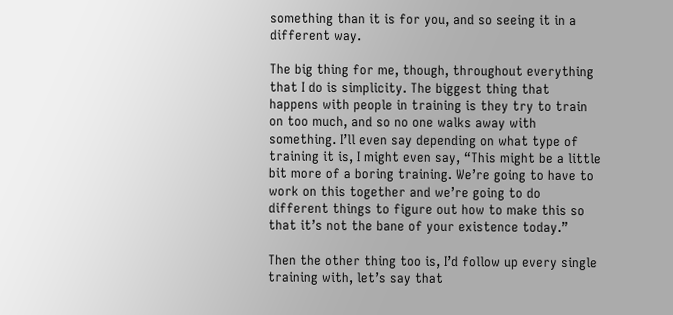something than it is for you, and so seeing it in a different way.

The big thing for me, though, throughout everything that I do is simplicity. The biggest thing that happens with people in training is they try to train on too much, and so no one walks away with something. I’ll even say depending on what type of training it is, I might even say, “This might be a little bit more of a boring training. We’re going to have to work on this together and we’re going to do different things to figure out how to make this so that it’s not the bane of your existence today.”

Then the other thing too is, I’d follow up every single training with, let’s say that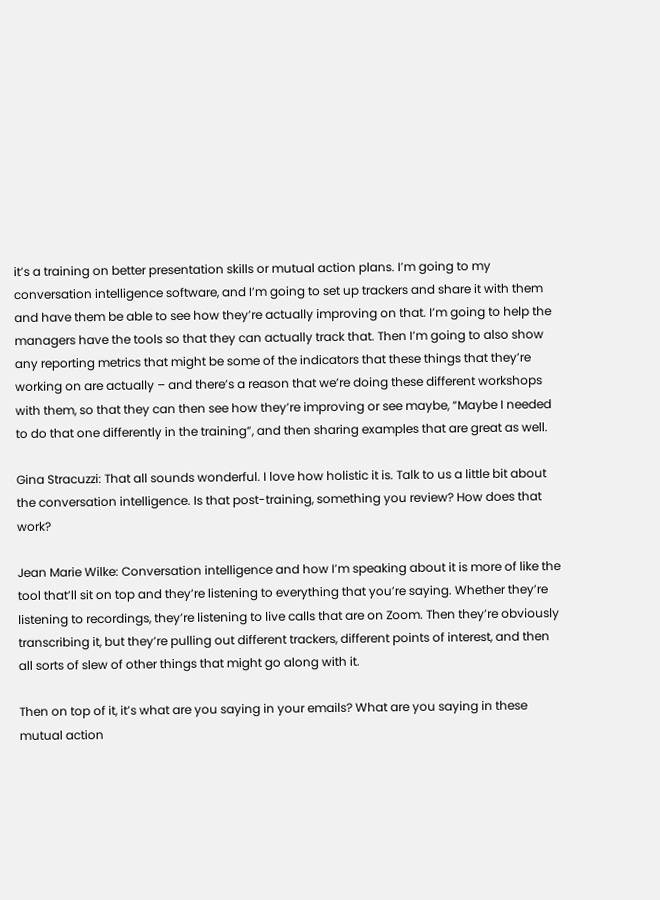it’s a training on better presentation skills or mutual action plans. I’m going to my conversation intelligence software, and I’m going to set up trackers and share it with them and have them be able to see how they’re actually improving on that. I’m going to help the managers have the tools so that they can actually track that. Then I’m going to also show any reporting metrics that might be some of the indicators that these things that they’re working on are actually – and there’s a reason that we’re doing these different workshops with them, so that they can then see how they’re improving or see maybe, “Maybe I needed to do that one differently in the training”, and then sharing examples that are great as well.

Gina Stracuzzi: That all sounds wonderful. I love how holistic it is. Talk to us a little bit about the conversation intelligence. Is that post-training, something you review? How does that work?

Jean Marie Wilke: Conversation intelligence and how I’m speaking about it is more of like the tool that’ll sit on top and they’re listening to everything that you’re saying. Whether they’re listening to recordings, they’re listening to live calls that are on Zoom. Then they’re obviously transcribing it, but they’re pulling out different trackers, different points of interest, and then all sorts of slew of other things that might go along with it.

Then on top of it, it’s what are you saying in your emails? What are you saying in these mutual action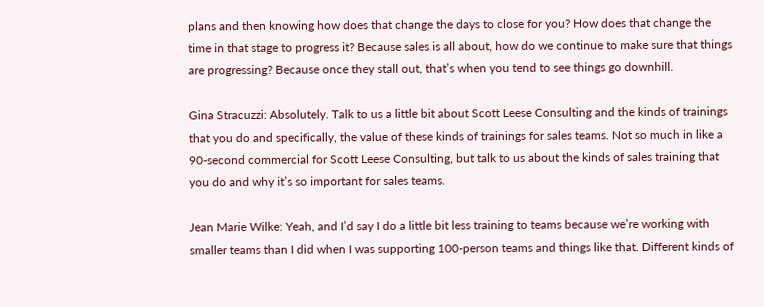plans and then knowing how does that change the days to close for you? How does that change the time in that stage to progress it? Because sales is all about, how do we continue to make sure that things are progressing? Because once they stall out, that’s when you tend to see things go downhill.

Gina Stracuzzi: Absolutely. Talk to us a little bit about Scott Leese Consulting and the kinds of trainings that you do and specifically, the value of these kinds of trainings for sales teams. Not so much in like a 90-second commercial for Scott Leese Consulting, but talk to us about the kinds of sales training that you do and why it’s so important for sales teams.

Jean Marie Wilke: Yeah, and I’d say I do a little bit less training to teams because we’re working with smaller teams than I did when I was supporting 100-person teams and things like that. Different kinds of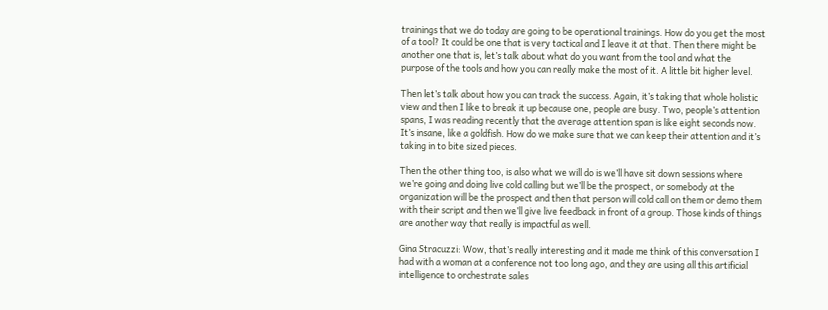trainings that we do today are going to be operational trainings. How do you get the most of a tool? It could be one that is very tactical and I leave it at that. Then there might be another one that is, let’s talk about what do you want from the tool and what the purpose of the tools and how you can really make the most of it. A little bit higher level.

Then let’s talk about how you can track the success. Again, it’s taking that whole holistic view and then I like to break it up because one, people are busy. Two, people’s attention spans, I was reading recently that the average attention span is like eight seconds now. It’s insane, like a goldfish. How do we make sure that we can keep their attention and it’s taking in to bite sized pieces.

Then the other thing too, is also what we will do is we’ll have sit down sessions where we’re going and doing live cold calling but we’ll be the prospect, or somebody at the organization will be the prospect and then that person will cold call on them or demo them with their script and then we’ll give live feedback in front of a group. Those kinds of things are another way that really is impactful as well.

Gina Stracuzzi: Wow, that’s really interesting and it made me think of this conversation I had with a woman at a conference not too long ago, and they are using all this artificial intelligence to orchestrate sales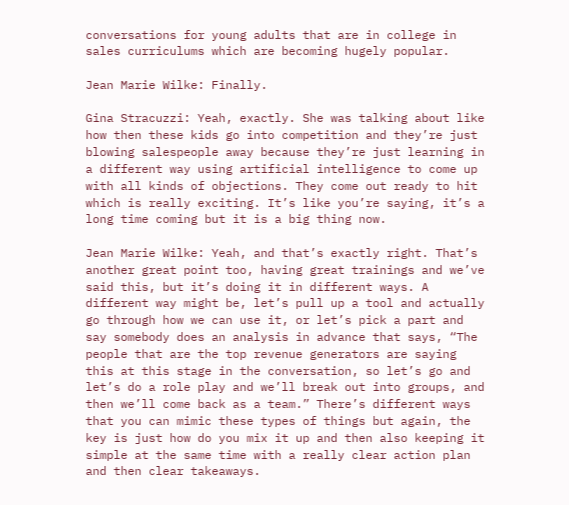conversations for young adults that are in college in sales curriculums which are becoming hugely popular.

Jean Marie Wilke: Finally.

Gina Stracuzzi: Yeah, exactly. She was talking about like how then these kids go into competition and they’re just blowing salespeople away because they’re just learning in a different way using artificial intelligence to come up with all kinds of objections. They come out ready to hit which is really exciting. It’s like you’re saying, it’s a long time coming but it is a big thing now.

Jean Marie Wilke: Yeah, and that’s exactly right. That’s another great point too, having great trainings and we’ve said this, but it’s doing it in different ways. A different way might be, let’s pull up a tool and actually go through how we can use it, or let’s pick a part and say somebody does an analysis in advance that says, “The people that are the top revenue generators are saying this at this stage in the conversation, so let’s go and let’s do a role play and we’ll break out into groups, and then we’ll come back as a team.” There’s different ways that you can mimic these types of things but again, the key is just how do you mix it up and then also keeping it simple at the same time with a really clear action plan and then clear takeaways.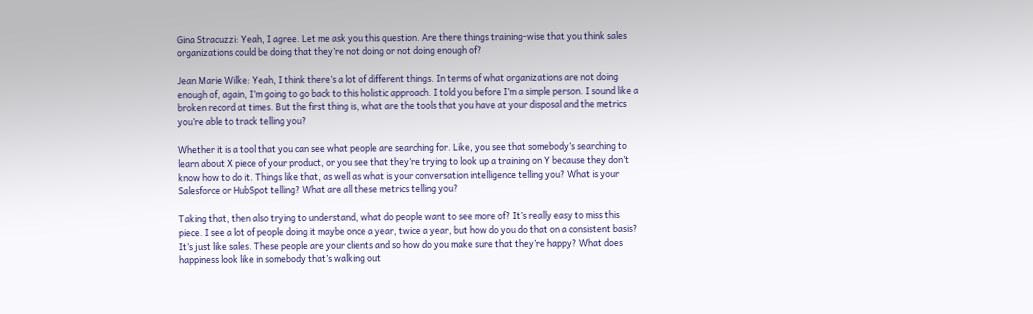Gina Stracuzzi: Yeah, I agree. Let me ask you this question. Are there things training-wise that you think sales organizations could be doing that they’re not doing or not doing enough of?

Jean Marie Wilke: Yeah, I think there’s a lot of different things. In terms of what organizations are not doing enough of, again, I’m going to go back to this holistic approach. I told you before I’m a simple person. I sound like a broken record at times. But the first thing is, what are the tools that you have at your disposal and the metrics you’re able to track telling you?

Whether it is a tool that you can see what people are searching for. Like, you see that somebody’s searching to learn about X piece of your product, or you see that they’re trying to look up a training on Y because they don’t know how to do it. Things like that, as well as what is your conversation intelligence telling you? What is your Salesforce or HubSpot telling? What are all these metrics telling you?

Taking that, then also trying to understand, what do people want to see more of? It’s really easy to miss this piece. I see a lot of people doing it maybe once a year, twice a year, but how do you do that on a consistent basis? It’s just like sales. These people are your clients and so how do you make sure that they’re happy? What does happiness look like in somebody that’s walking out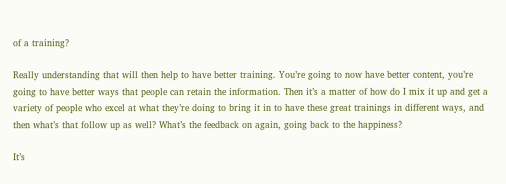of a training?

Really understanding that will then help to have better training. You’re going to now have better content, you’re going to have better ways that people can retain the information. Then it’s a matter of how do I mix it up and get a variety of people who excel at what they’re doing to bring it in to have these great trainings in different ways, and then what’s that follow up as well? What’s the feedback on again, going back to the happiness?

It’s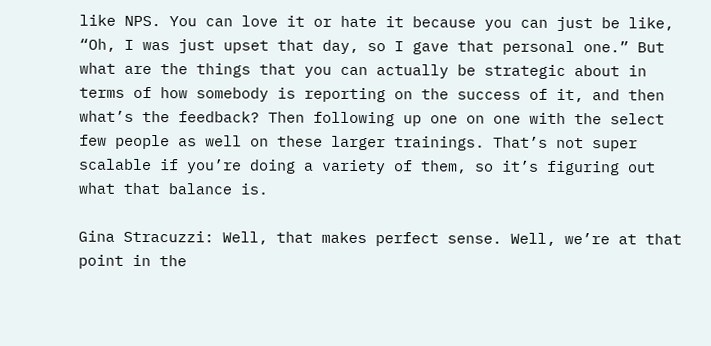like NPS. You can love it or hate it because you can just be like, “Oh, I was just upset that day, so I gave that personal one.” But what are the things that you can actually be strategic about in terms of how somebody is reporting on the success of it, and then what’s the feedback? Then following up one on one with the select few people as well on these larger trainings. That’s not super scalable if you’re doing a variety of them, so it’s figuring out what that balance is.

Gina Stracuzzi: Well, that makes perfect sense. Well, we’re at that point in the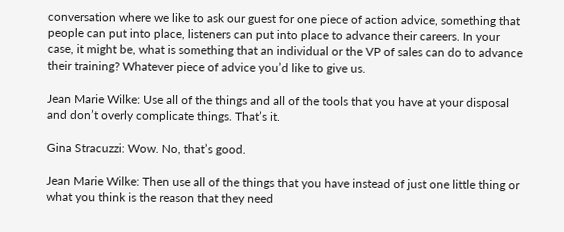conversation where we like to ask our guest for one piece of action advice, something that people can put into place, listeners can put into place to advance their careers. In your case, it might be, what is something that an individual or the VP of sales can do to advance their training? Whatever piece of advice you’d like to give us.

Jean Marie Wilke: Use all of the things and all of the tools that you have at your disposal and don’t overly complicate things. That’s it.

Gina Stracuzzi: Wow. No, that’s good.

Jean Marie Wilke: Then use all of the things that you have instead of just one little thing or what you think is the reason that they need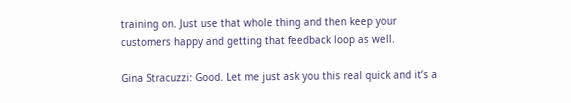training on. Just use that whole thing and then keep your customers happy and getting that feedback loop as well.

Gina Stracuzzi: Good. Let me just ask you this real quick and it’s a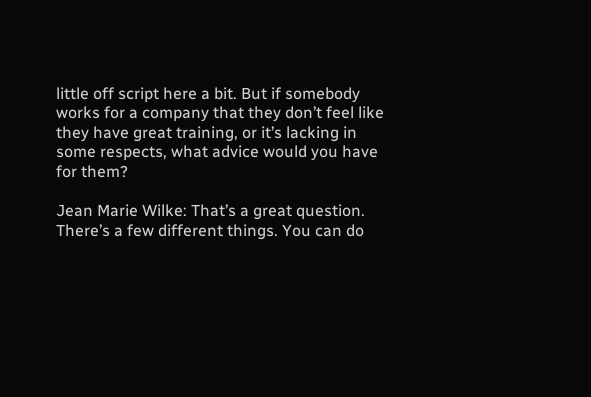little off script here a bit. But if somebody works for a company that they don’t feel like they have great training, or it’s lacking in some respects, what advice would you have for them?

Jean Marie Wilke: That’s a great question. There’s a few different things. You can do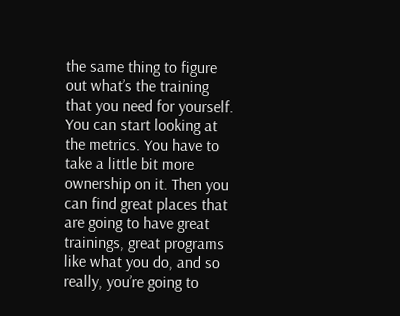the same thing to figure out what’s the training that you need for yourself. You can start looking at the metrics. You have to take a little bit more ownership on it. Then you can find great places that are going to have great trainings, great programs like what you do, and so really, you’re going to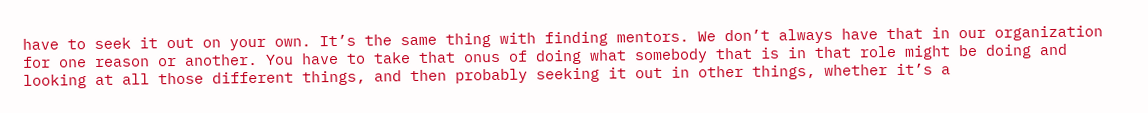have to seek it out on your own. It’s the same thing with finding mentors. We don’t always have that in our organization for one reason or another. You have to take that onus of doing what somebody that is in that role might be doing and looking at all those different things, and then probably seeking it out in other things, whether it’s a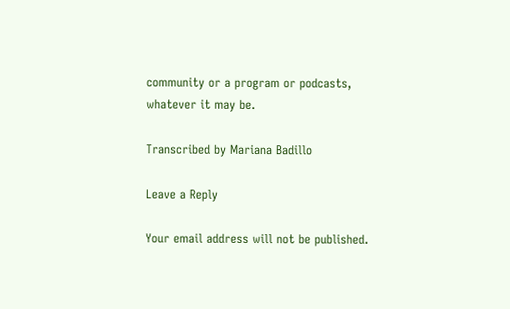community or a program or podcasts, whatever it may be.

Transcribed by Mariana Badillo

Leave a Reply

Your email address will not be published.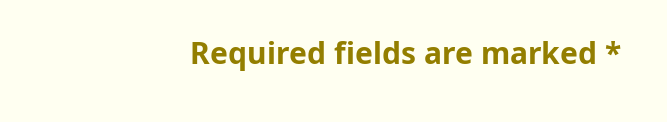Required fields are marked *